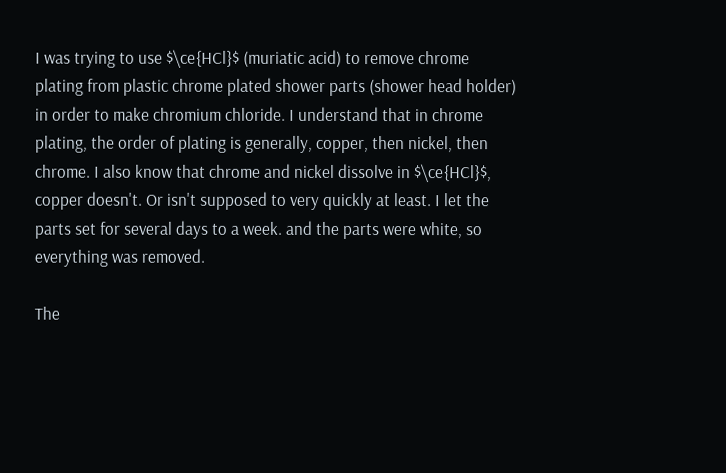I was trying to use $\ce{HCl}$ (muriatic acid) to remove chrome plating from plastic chrome plated shower parts (shower head holder) in order to make chromium chloride. I understand that in chrome plating, the order of plating is generally, copper, then nickel, then chrome. I also know that chrome and nickel dissolve in $\ce{HCl}$, copper doesn't. Or isn't supposed to very quickly at least. I let the parts set for several days to a week. and the parts were white, so everything was removed.

The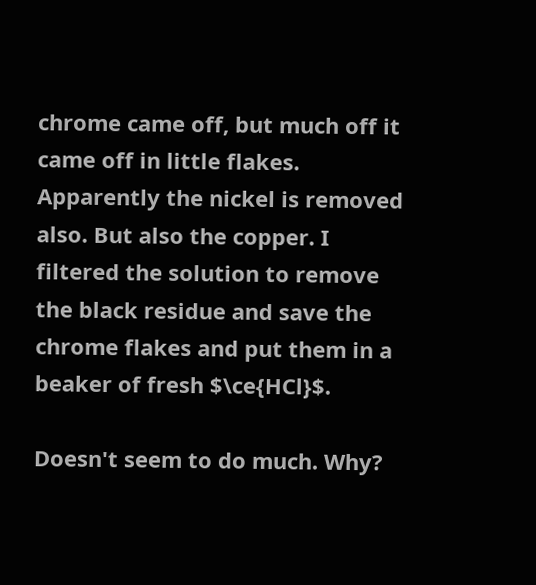chrome came off, but much off it came off in little flakes. Apparently the nickel is removed also. But also the copper. I filtered the solution to remove the black residue and save the chrome flakes and put them in a beaker of fresh $\ce{HCl}$.

Doesn't seem to do much. Why?